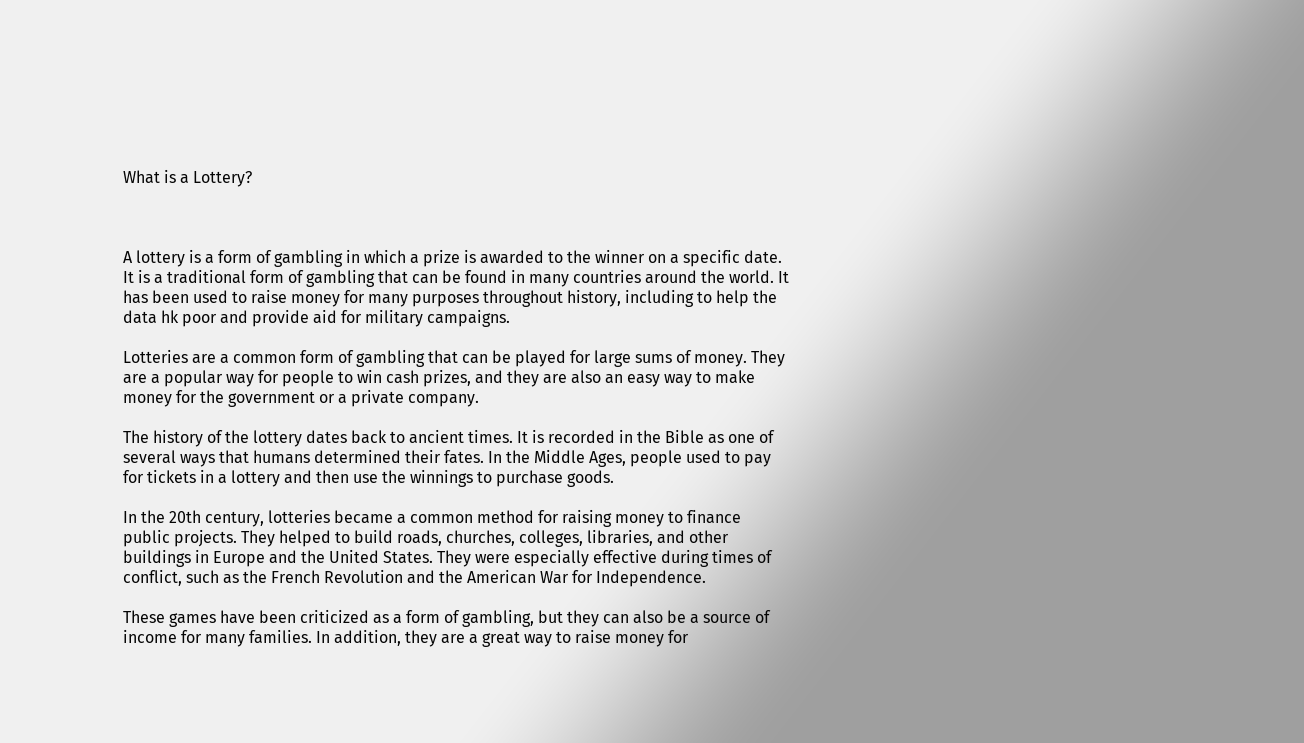What is a Lottery?



A lottery is a form of gambling in which a prize is awarded to the winner on a specific date. It is a traditional form of gambling that can be found in many countries around the world. It has been used to raise money for many purposes throughout history, including to help the data hk poor and provide aid for military campaigns.

Lotteries are a common form of gambling that can be played for large sums of money. They are a popular way for people to win cash prizes, and they are also an easy way to make money for the government or a private company.

The history of the lottery dates back to ancient times. It is recorded in the Bible as one of several ways that humans determined their fates. In the Middle Ages, people used to pay for tickets in a lottery and then use the winnings to purchase goods.

In the 20th century, lotteries became a common method for raising money to finance public projects. They helped to build roads, churches, colleges, libraries, and other buildings in Europe and the United States. They were especially effective during times of conflict, such as the French Revolution and the American War for Independence.

These games have been criticized as a form of gambling, but they can also be a source of income for many families. In addition, they are a great way to raise money for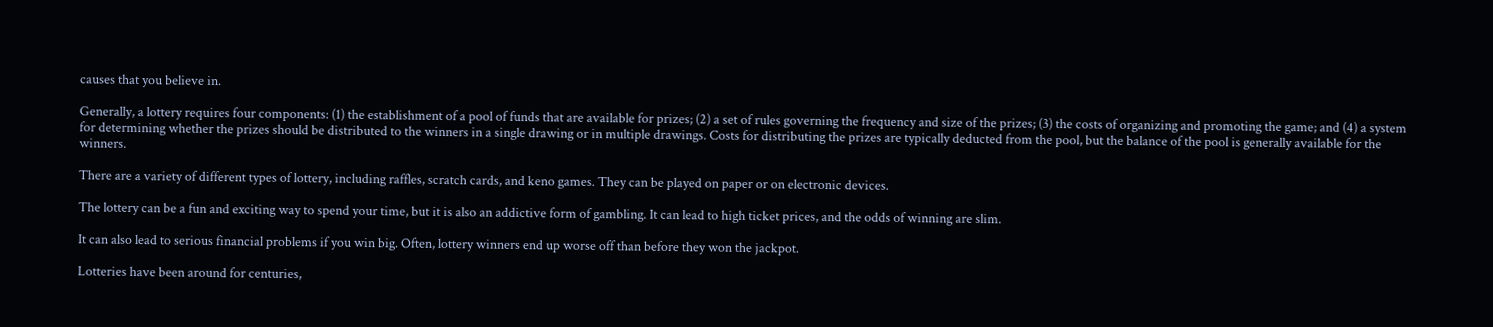causes that you believe in.

Generally, a lottery requires four components: (1) the establishment of a pool of funds that are available for prizes; (2) a set of rules governing the frequency and size of the prizes; (3) the costs of organizing and promoting the game; and (4) a system for determining whether the prizes should be distributed to the winners in a single drawing or in multiple drawings. Costs for distributing the prizes are typically deducted from the pool, but the balance of the pool is generally available for the winners.

There are a variety of different types of lottery, including raffles, scratch cards, and keno games. They can be played on paper or on electronic devices.

The lottery can be a fun and exciting way to spend your time, but it is also an addictive form of gambling. It can lead to high ticket prices, and the odds of winning are slim.

It can also lead to serious financial problems if you win big. Often, lottery winners end up worse off than before they won the jackpot.

Lotteries have been around for centuries,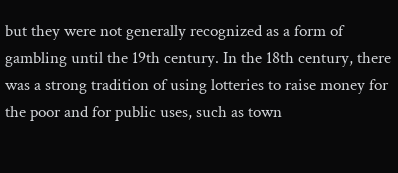but they were not generally recognized as a form of gambling until the 19th century. In the 18th century, there was a strong tradition of using lotteries to raise money for the poor and for public uses, such as town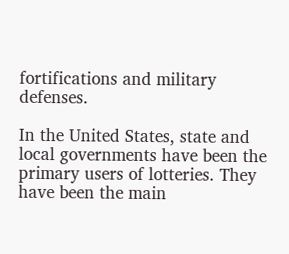fortifications and military defenses.

In the United States, state and local governments have been the primary users of lotteries. They have been the main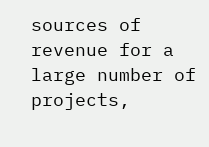sources of revenue for a large number of projects,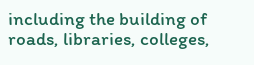including the building of roads, libraries, colleges,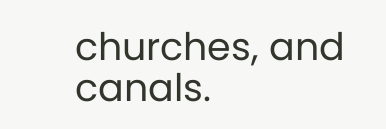churches, and canals.